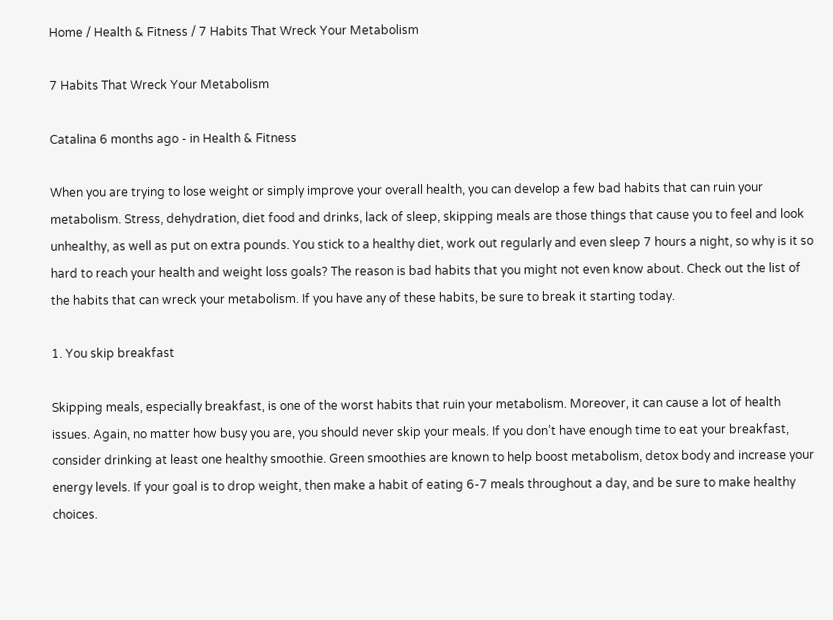Home / Health & Fitness / 7 Habits That Wreck Your Metabolism

7 Habits That Wreck Your Metabolism

Catalina 6 months ago - in Health & Fitness

When you are trying to lose weight or simply improve your overall health, you can develop a few bad habits that can ruin your metabolism. Stress, dehydration, diet food and drinks, lack of sleep, skipping meals are those things that cause you to feel and look unhealthy, as well as put on extra pounds. You stick to a healthy diet, work out regularly and even sleep 7 hours a night, so why is it so hard to reach your health and weight loss goals? The reason is bad habits that you might not even know about. Check out the list of the habits that can wreck your metabolism. If you have any of these habits, be sure to break it starting today.

1. You skip breakfast

Skipping meals, especially breakfast, is one of the worst habits that ruin your metabolism. Moreover, it can cause a lot of health issues. Again, no matter how busy you are, you should never skip your meals. If you don’t have enough time to eat your breakfast, consider drinking at least one healthy smoothie. Green smoothies are known to help boost metabolism, detox body and increase your energy levels. If your goal is to drop weight, then make a habit of eating 6-7 meals throughout a day, and be sure to make healthy choices.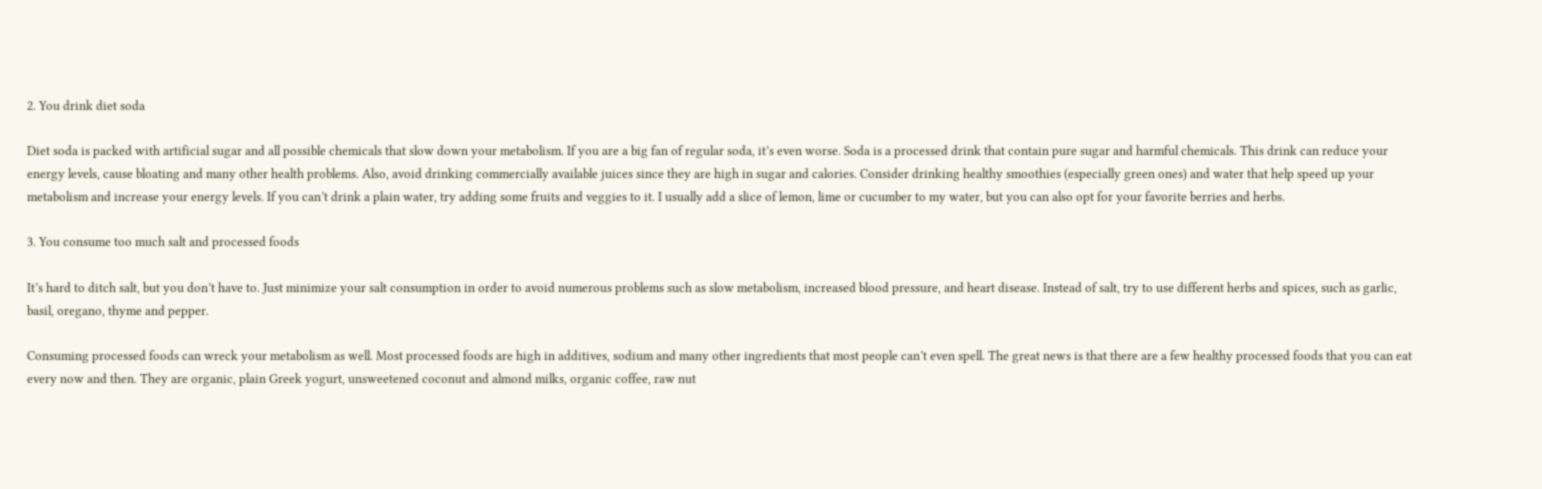2. You drink diet soda

Diet soda is packed with artificial sugar and all possible chemicals that slow down your metabolism. If you are a big fan of regular soda, it’s even worse. Soda is a processed drink that contain pure sugar and harmful chemicals. This drink can reduce your energy levels, cause bloating and many other health problems. Also, avoid drinking commercially available juices since they are high in sugar and calories. Consider drinking healthy smoothies (especially green ones) and water that help speed up your metabolism and increase your energy levels. If you can’t drink a plain water, try adding some fruits and veggies to it. I usually add a slice of lemon, lime or cucumber to my water, but you can also opt for your favorite berries and herbs.

3. You consume too much salt and processed foods

It’s hard to ditch salt, but you don’t have to. Just minimize your salt consumption in order to avoid numerous problems such as slow metabolism, increased blood pressure, and heart disease. Instead of salt, try to use different herbs and spices, such as garlic, basil, oregano, thyme and pepper.

Consuming processed foods can wreck your metabolism as well. Most processed foods are high in additives, sodium and many other ingredients that most people can’t even spell. The great news is that there are a few healthy processed foods that you can eat every now and then. They are organic, plain Greek yogurt, unsweetened coconut and almond milks, organic coffee, raw nut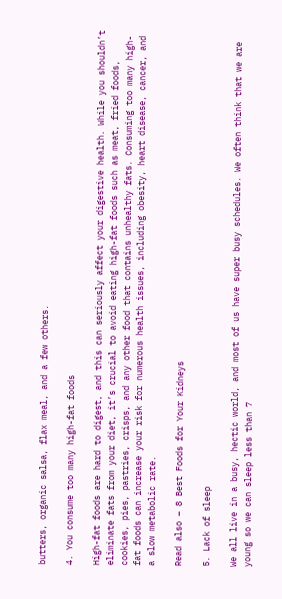butters, organic salsa, flax meal, and a few others.

4. You consume too many high-fat foods

High-fat foods are hard to digest, and this can seriously affect your digestive health. While you shouldn’t eliminate fats from your diet, it’s crucial to avoid eating high-fat foods such as meat, fried foods, cookies, pies, pastries, crisps, and any other food that contains unhealthy fats. Consuming too many high-fat foods can increase your risk for numerous health issues, including obesity, heart disease, cancer, and a slow metabolic rate.

Read also – 8 Best Foods for Your Kidneys

5. Lack of sleep

We all live in a busy, hectic world, and most of us have super busy schedules. We often think that we are young so we can sleep less than 7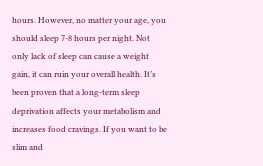hours. However, no matter your age, you should sleep 7-8 hours per night. Not only lack of sleep can cause a weight gain, it can ruin your overall health. It’s been proven that a long-term sleep deprivation affects your metabolism and increases food cravings. If you want to be slim and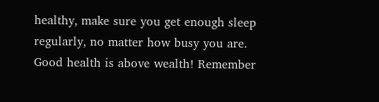healthy, make sure you get enough sleep regularly, no matter how busy you are. Good health is above wealth! Remember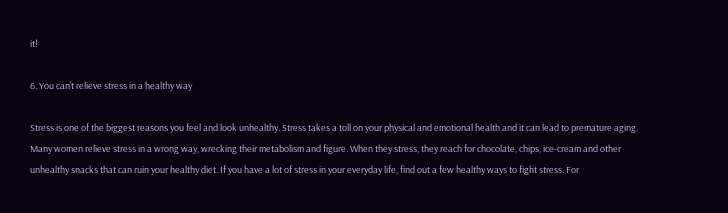it!

6. You can’t relieve stress in a healthy way

Stress is one of the biggest reasons you feel and look unhealthy. Stress takes a toll on your physical and emotional health and it can lead to premature aging. Many women relieve stress in a wrong way, wrecking their metabolism and figure. When they stress, they reach for chocolate, chips, ice-cream and other unhealthy snacks that can ruin your healthy diet. If you have a lot of stress in your everyday life, find out a few healthy ways to fight stress. For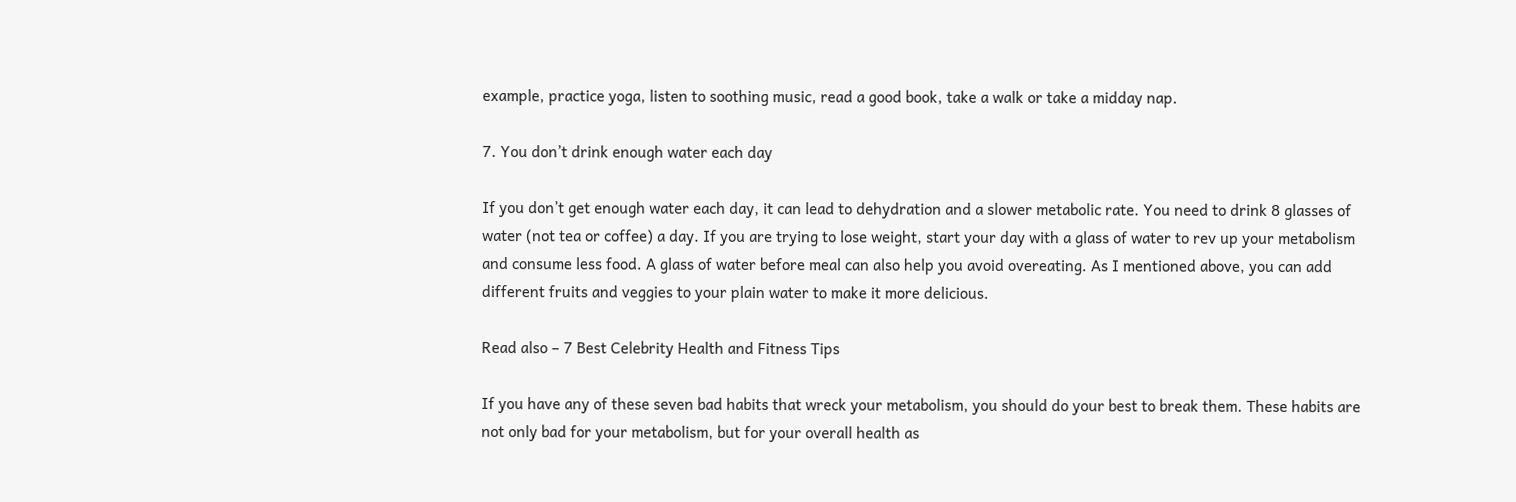example, practice yoga, listen to soothing music, read a good book, take a walk or take a midday nap.

7. You don’t drink enough water each day

If you don’t get enough water each day, it can lead to dehydration and a slower metabolic rate. You need to drink 8 glasses of water (not tea or coffee) a day. If you are trying to lose weight, start your day with a glass of water to rev up your metabolism and consume less food. A glass of water before meal can also help you avoid overeating. As I mentioned above, you can add different fruits and veggies to your plain water to make it more delicious.

Read also – 7 Best Celebrity Health and Fitness Tips

If you have any of these seven bad habits that wreck your metabolism, you should do your best to break them. These habits are not only bad for your metabolism, but for your overall health as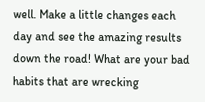well. Make a little changes each day and see the amazing results down the road! What are your bad habits that are wrecking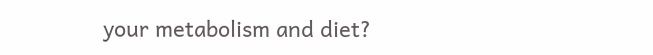your metabolism and diet?